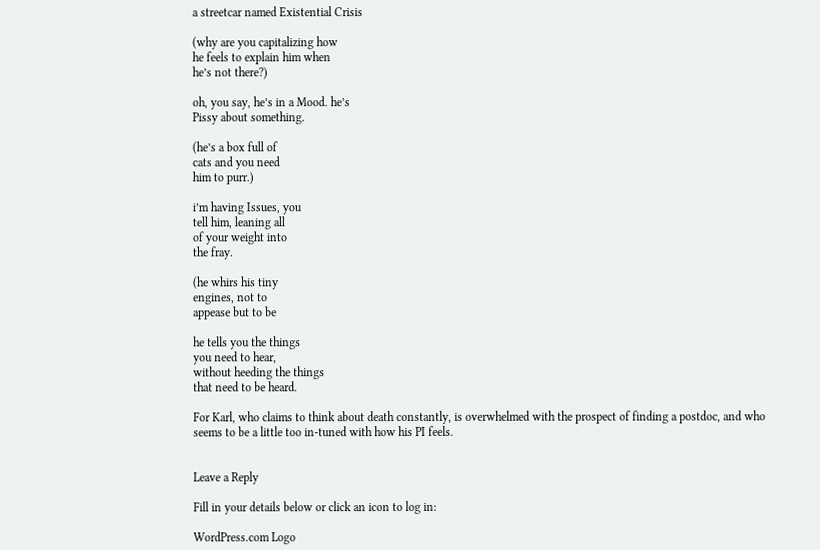a streetcar named Existential Crisis

(why are you capitalizing how
he feels to explain him when
he’s not there?)

oh, you say, he’s in a Mood. he’s
Pissy about something.

(he’s a box full of
cats and you need
him to purr.)

i’m having Issues, you
tell him, leaning all
of your weight into
the fray.

(he whirs his tiny
engines, not to
appease but to be

he tells you the things
you need to hear,
without heeding the things
that need to be heard.

For Karl, who claims to think about death constantly, is overwhelmed with the prospect of finding a postdoc, and who seems to be a little too in-tuned with how his PI feels.


Leave a Reply

Fill in your details below or click an icon to log in:

WordPress.com Logo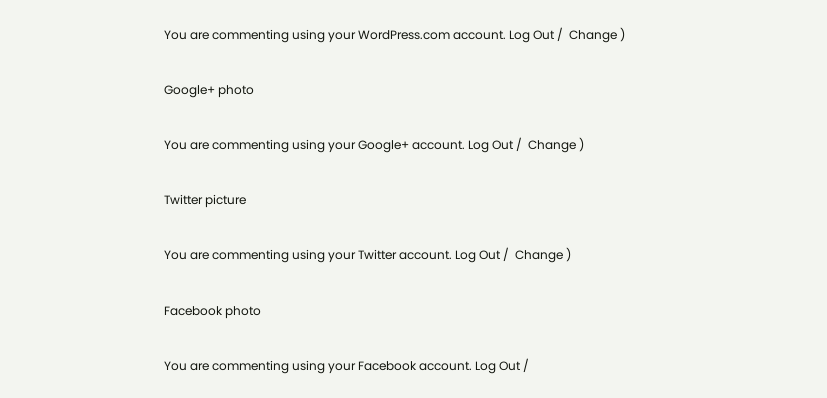You are commenting using your WordPress.com account. Log Out /  Change )

Google+ photo

You are commenting using your Google+ account. Log Out /  Change )

Twitter picture

You are commenting using your Twitter account. Log Out /  Change )

Facebook photo

You are commenting using your Facebook account. Log Out /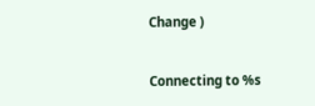Change )


Connecting to %s